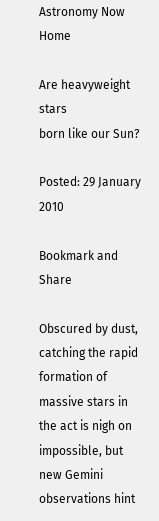Astronomy Now Home

Are heavyweight stars
born like our Sun?

Posted: 29 January 2010

Bookmark and Share

Obscured by dust, catching the rapid formation of massive stars in the act is nigh on impossible, but new Gemini observations hint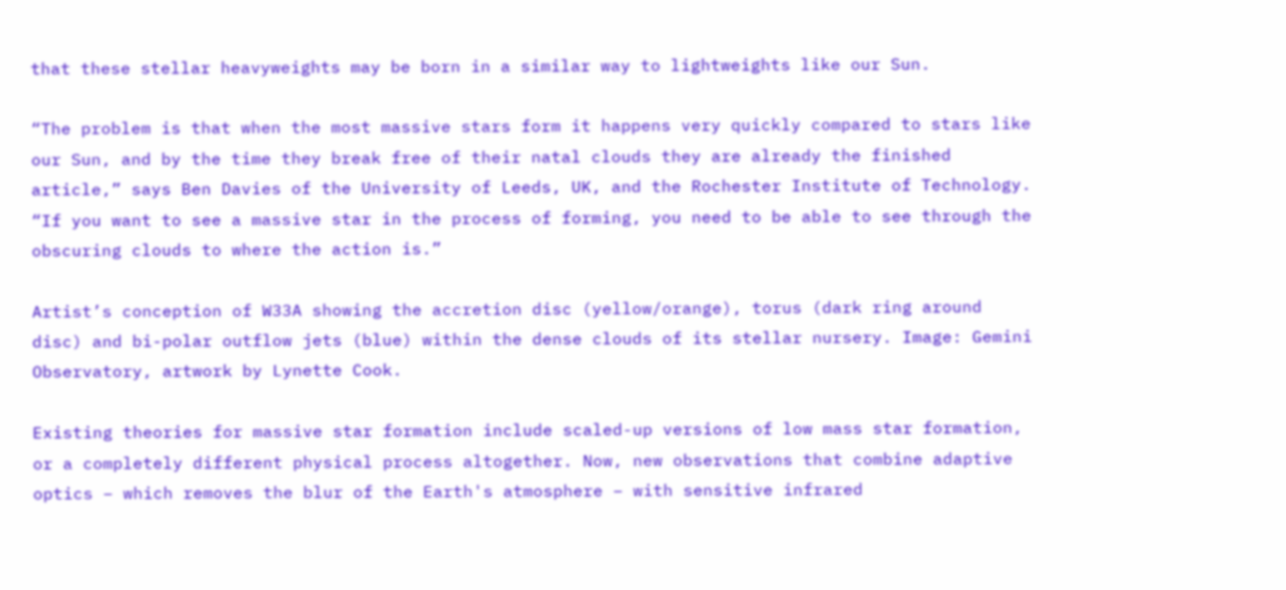that these stellar heavyweights may be born in a similar way to lightweights like our Sun.

“The problem is that when the most massive stars form it happens very quickly compared to stars like our Sun, and by the time they break free of their natal clouds they are already the finished article,” says Ben Davies of the University of Leeds, UK, and the Rochester Institute of Technology. “If you want to see a massive star in the process of forming, you need to be able to see through the obscuring clouds to where the action is.”

Artist’s conception of W33A showing the accretion disc (yellow/orange), torus (dark ring around disc) and bi-polar outflow jets (blue) within the dense clouds of its stellar nursery. Image: Gemini Observatory, artwork by Lynette Cook.

Existing theories for massive star formation include scaled-up versions of low mass star formation, or a completely different physical process altogether. Now, new observations that combine adaptive optics – which removes the blur of the Earth's atmosphere – with sensitive infrared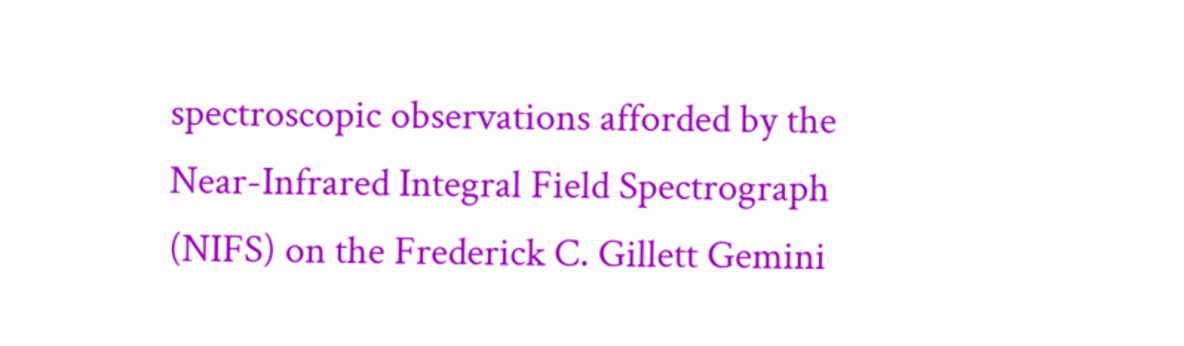spectroscopic observations afforded by the Near-Infrared Integral Field Spectrograph (NIFS) on the Frederick C. Gillett Gemini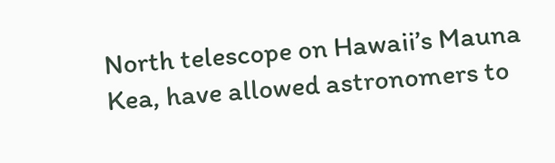North telescope on Hawaii’s Mauna Kea, have allowed astronomers to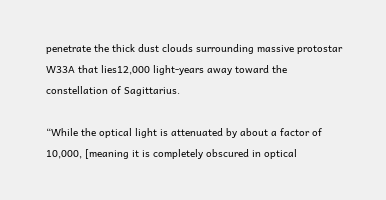penetrate the thick dust clouds surrounding massive protostar W33A that lies12,000 light-years away toward the constellation of Sagittarius.

“While the optical light is attenuated by about a factor of 10,000, [meaning it is completely obscured in optical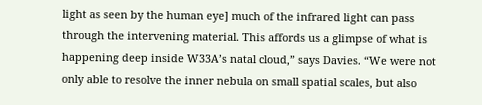light as seen by the human eye] much of the infrared light can pass through the intervening material. This affords us a glimpse of what is happening deep inside W33A’s natal cloud,” says Davies. “We were not only able to resolve the inner nebula on small spatial scales, but also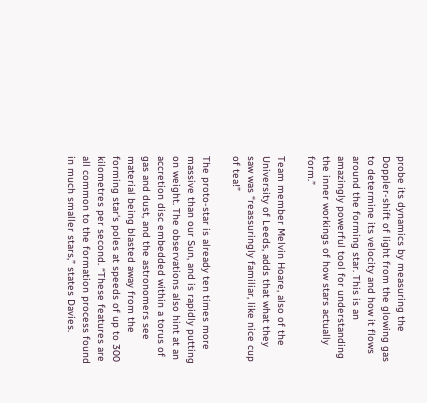probe its dynamics by measuring the Doppler-shift of light from the glowing gas to determine its velocity and how it flows around the forming star. This is an amazingly powerful tool for understanding the inner workings of how stars actually form.”

Team member Melvin Hoare, also of the University of Leeds, adds that what they saw was “reassuringly familiar, like nice cup of tea!”

The proto-star is already ten times more massive than our Sun, and is rapidly putting on weight. The observations also hint at an accretion disc embedded within a torus of gas and dust, and the astronomers see material being blasted away from the forming star's poles at speeds of up to 300 kilometres per second. “These features are all common to the formation process found in much smaller stars,” states Davies.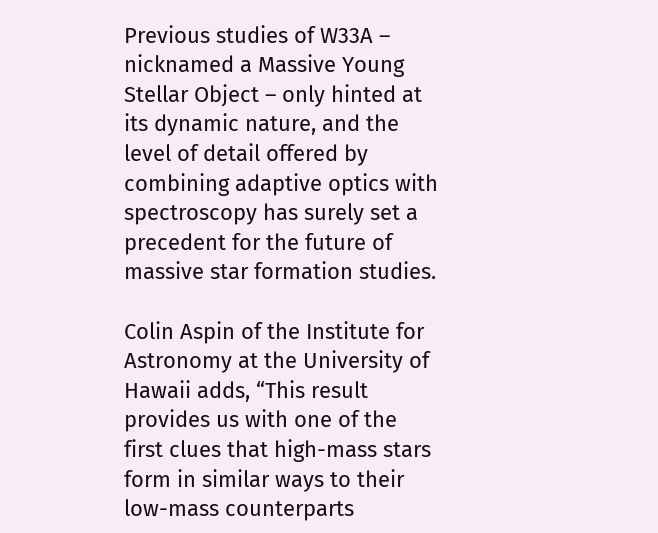Previous studies of W33A – nicknamed a Massive Young Stellar Object – only hinted at its dynamic nature, and the level of detail offered by combining adaptive optics with spectroscopy has surely set a precedent for the future of massive star formation studies.

Colin Aspin of the Institute for Astronomy at the University of Hawaii adds, “This result provides us with one of the first clues that high-mass stars form in similar ways to their low-mass counterparts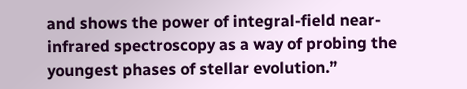and shows the power of integral-field near-infrared spectroscopy as a way of probing the youngest phases of stellar evolution.”